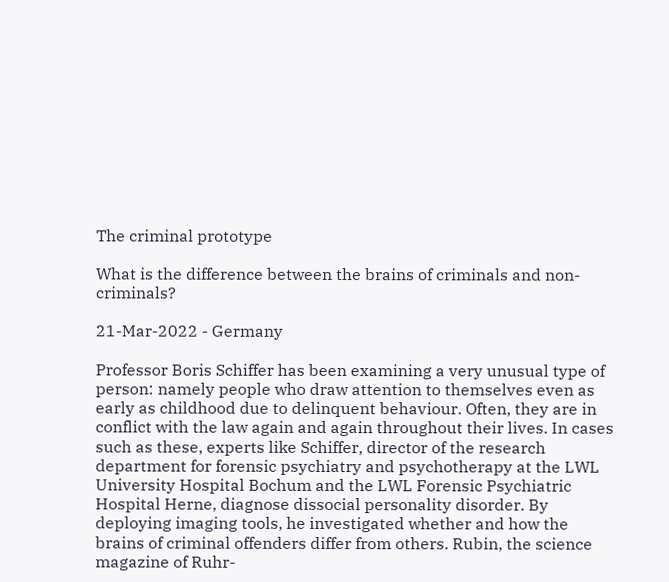The criminal prototype

What is the difference between the brains of criminals and non-criminals?

21-Mar-2022 - Germany

Professor Boris Schiffer has been examining a very unusual type of person: namely people who draw attention to themselves even as early as childhood due to delinquent behaviour. Often, they are in conflict with the law again and again throughout their lives. In cases such as these, experts like Schiffer, director of the research department for forensic psychiatry and psychotherapy at the LWL University Hospital Bochum and the LWL Forensic Psychiatric Hospital Herne, diagnose dissocial personality disorder. By deploying imaging tools, he investigated whether and how the brains of criminal offenders differ from others. Rubin, the science magazine of Ruhr-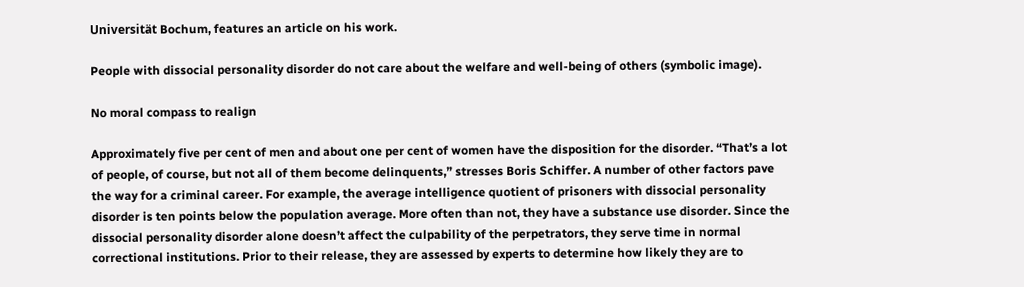Universität Bochum, features an article on his work.

People with dissocial personality disorder do not care about the welfare and well-being of others (symbolic image).

No moral compass to realign

Approximately five per cent of men and about one per cent of women have the disposition for the disorder. “That’s a lot of people, of course, but not all of them become delinquents,” stresses Boris Schiffer. A number of other factors pave the way for a criminal career. For example, the average intelligence quotient of prisoners with dissocial personality disorder is ten points below the population average. More often than not, they have a substance use disorder. Since the dissocial personality disorder alone doesn’t affect the culpability of the perpetrators, they serve time in normal correctional institutions. Prior to their release, they are assessed by experts to determine how likely they are to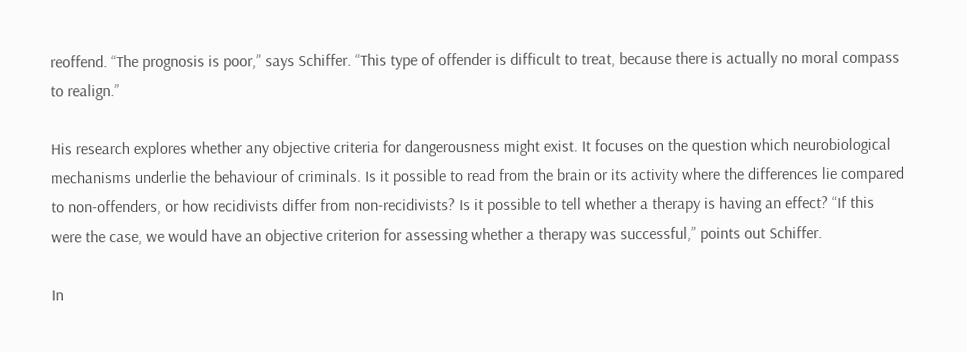reoffend. “The prognosis is poor,” says Schiffer. “This type of offender is difficult to treat, because there is actually no moral compass to realign.”

His research explores whether any objective criteria for dangerousness might exist. It focuses on the question which neurobiological mechanisms underlie the behaviour of criminals. Is it possible to read from the brain or its activity where the differences lie compared to non-offenders, or how recidivists differ from non-recidivists? Is it possible to tell whether a therapy is having an effect? “If this were the case, we would have an objective criterion for assessing whether a therapy was successful,” points out Schiffer.

In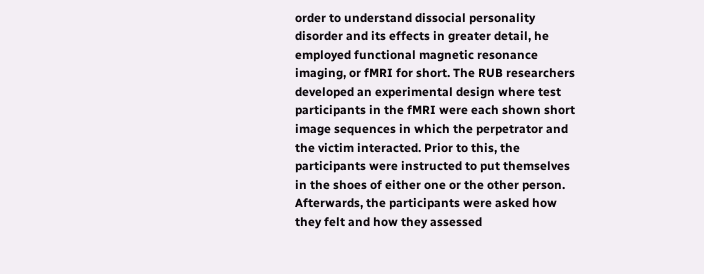order to understand dissocial personality disorder and its effects in greater detail, he employed functional magnetic resonance imaging, or fMRI for short. The RUB researchers developed an experimental design where test participants in the fMRI were each shown short image sequences in which the perpetrator and the victim interacted. Prior to this, the participants were instructed to put themselves in the shoes of either one or the other person. Afterwards, the participants were asked how they felt and how they assessed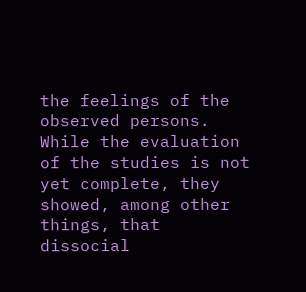the feelings of the observed persons. While the evaluation of the studies is not yet complete, they showed, among other things, that dissocial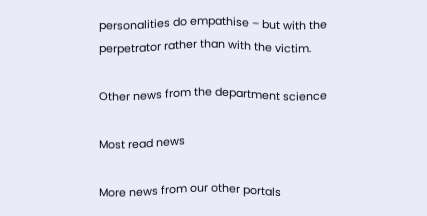personalities do empathise – but with the perpetrator rather than with the victim.

Other news from the department science

Most read news

More news from our other portals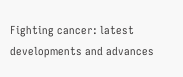Fighting cancer: latest developments and advances